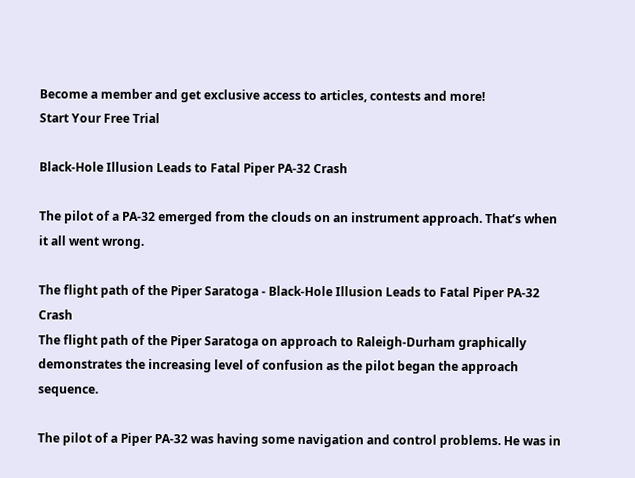Become a member and get exclusive access to articles, contests and more!
Start Your Free Trial

Black-Hole Illusion Leads to Fatal Piper PA-32 Crash

The pilot of a PA-32 emerged from the clouds on an instrument approach. That’s when it all went wrong.

The flight path of the Piper Saratoga - Black-Hole Illusion Leads to Fatal Piper PA-32 Crash
The flight path of the Piper Saratoga on approach to Raleigh-Durham graphically demonstrates the increasing level of confusion as the pilot began the approach sequence.

The pilot of a Piper PA-32 was having some navigation and control problems. He was in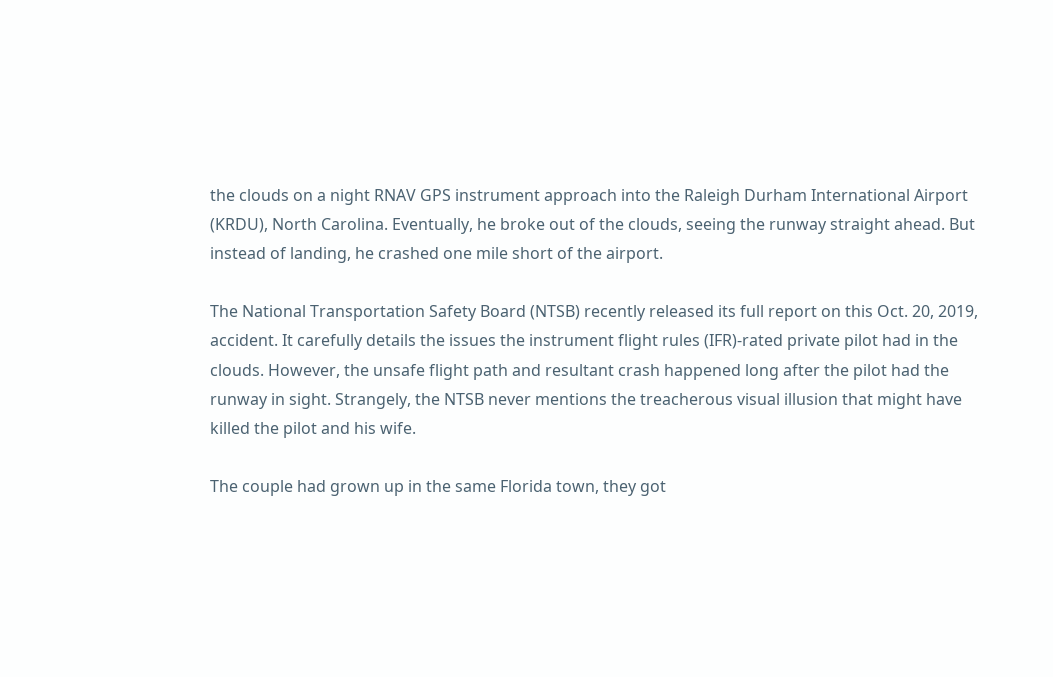the clouds on a night RNAV GPS instrument approach into the Raleigh Durham International Airport (KRDU), North Carolina. Eventually, he broke out of the clouds, seeing the runway straight ahead. But instead of landing, he crashed one mile short of the airport.

The National Transportation Safety Board (NTSB) recently released its full report on this Oct. 20, 2019, accident. It carefully details the issues the instrument flight rules (IFR)-rated private pilot had in the clouds. However, the unsafe flight path and resultant crash happened long after the pilot had the runway in sight. Strangely, the NTSB never mentions the treacherous visual illusion that might have killed the pilot and his wife.

The couple had grown up in the same Florida town, they got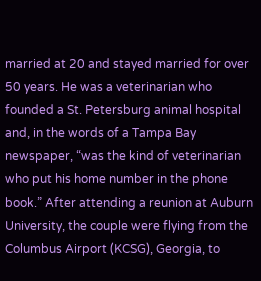married at 20 and stayed married for over 50 years. He was a veterinarian who founded a St. Petersburg animal hospital and, in the words of a Tampa Bay newspaper, “was the kind of veterinarian who put his home number in the phone book.” After attending a reunion at Auburn University, the couple were flying from the Columbus Airport (KCSG), Georgia, to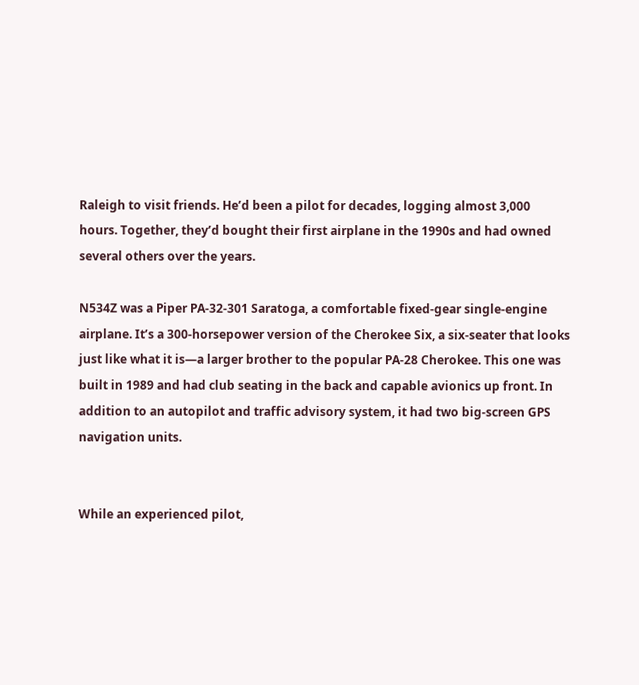Raleigh to visit friends. He’d been a pilot for decades, logging almost 3,000 hours. Together, they’d bought their first airplane in the 1990s and had owned several others over the years.

N534Z was a Piper PA-32-301 Saratoga, a comfortable fixed-gear single-engine airplane. It’s a 300-horsepower version of the Cherokee Six, a six-seater that looks just like what it is—a larger brother to the popular PA-28 Cherokee. This one was built in 1989 and had club seating in the back and capable avionics up front. In addition to an autopilot and traffic advisory system, it had two big-screen GPS navigation units.


While an experienced pilot,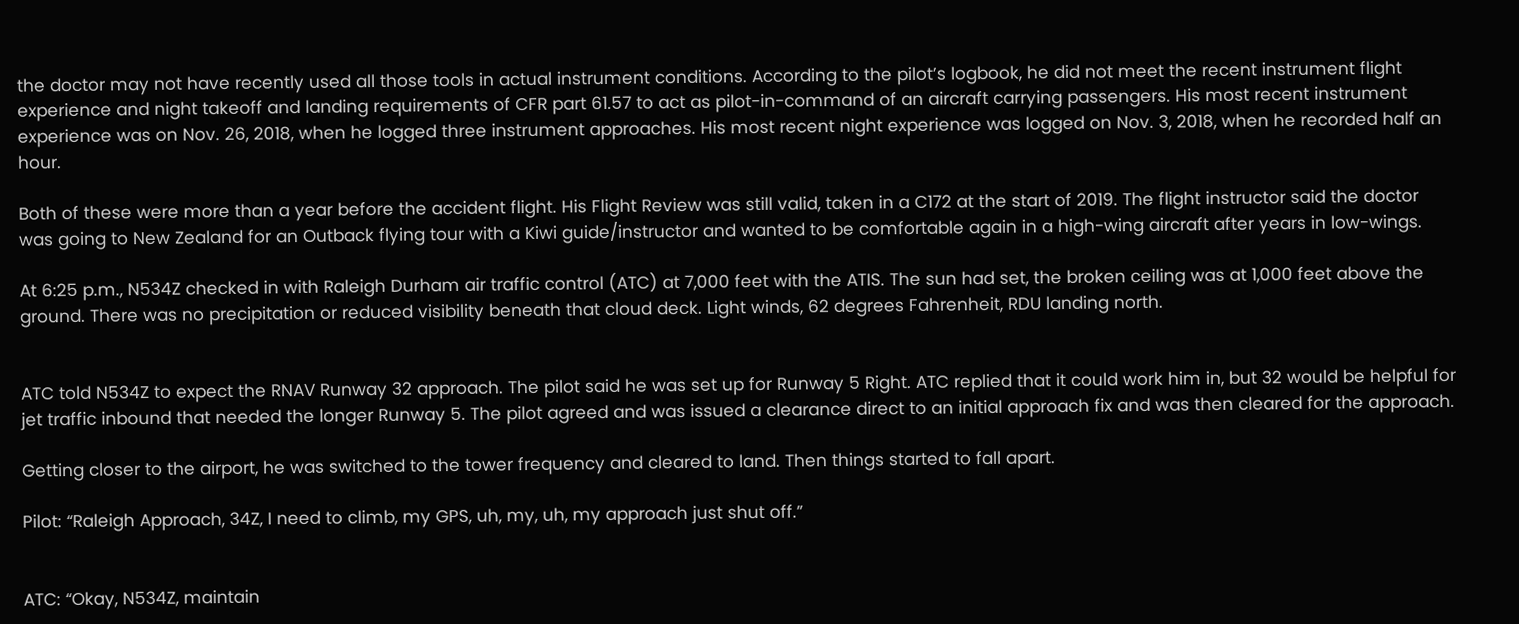the doctor may not have recently used all those tools in actual instrument conditions. According to the pilot’s logbook, he did not meet the recent instrument flight experience and night takeoff and landing requirements of CFR part 61.57 to act as pilot-in-command of an aircraft carrying passengers. His most recent instrument experience was on Nov. 26, 2018, when he logged three instrument approaches. His most recent night experience was logged on Nov. 3, 2018, when he recorded half an hour.

Both of these were more than a year before the accident flight. His Flight Review was still valid, taken in a C172 at the start of 2019. The flight instructor said the doctor was going to New Zealand for an Outback flying tour with a Kiwi guide/instructor and wanted to be comfortable again in a high-wing aircraft after years in low-wings.

At 6:25 p.m., N534Z checked in with Raleigh Durham air traffic control (ATC) at 7,000 feet with the ATIS. The sun had set, the broken ceiling was at 1,000 feet above the ground. There was no precipitation or reduced visibility beneath that cloud deck. Light winds, 62 degrees Fahrenheit, RDU landing north.


ATC told N534Z to expect the RNAV Runway 32 approach. The pilot said he was set up for Runway 5 Right. ATC replied that it could work him in, but 32 would be helpful for jet traffic inbound that needed the longer Runway 5. The pilot agreed and was issued a clearance direct to an initial approach fix and was then cleared for the approach.

Getting closer to the airport, he was switched to the tower frequency and cleared to land. Then things started to fall apart.

Pilot: “Raleigh Approach, 34Z, I need to climb, my GPS, uh, my, uh, my approach just shut off.”


ATC: “Okay, N534Z, maintain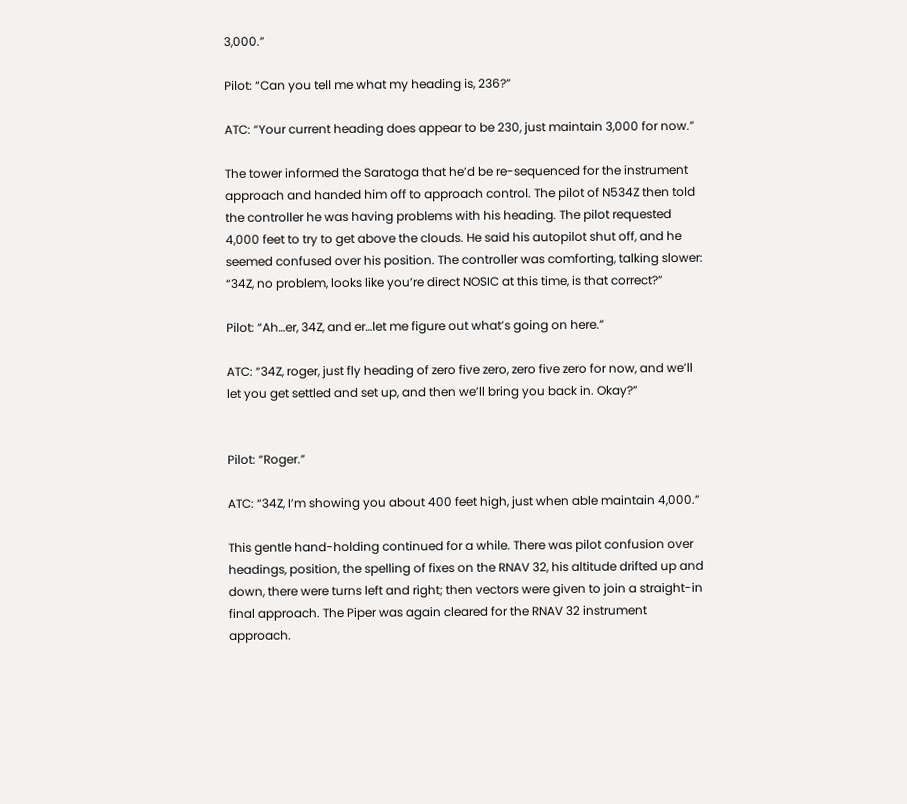3,000.”

Pilot: “Can you tell me what my heading is, 236?”

ATC: “Your current heading does appear to be 230, just maintain 3,000 for now.”

The tower informed the Saratoga that he’d be re-sequenced for the instrument approach and handed him off to approach control. The pilot of N534Z then told the controller he was having problems with his heading. The pilot requested 4,000 feet to try to get above the clouds. He said his autopilot shut off, and he seemed confused over his position. The controller was comforting, talking slower: “34Z, no problem, looks like you’re direct NOSIC at this time, is that correct?”

Pilot: “Ah…er, 34Z, and er…let me figure out what’s going on here.”

ATC: “34Z, roger, just fly heading of zero five zero, zero five zero for now, and we’ll let you get settled and set up, and then we’ll bring you back in. Okay?”


Pilot: “Roger.”

ATC: “34Z, I’m showing you about 400 feet high, just when able maintain 4,000.”

This gentle hand-holding continued for a while. There was pilot confusion over headings, position, the spelling of fixes on the RNAV 32, his altitude drifted up and down, there were turns left and right; then vectors were given to join a straight-in final approach. The Piper was again cleared for the RNAV 32 instrument approach.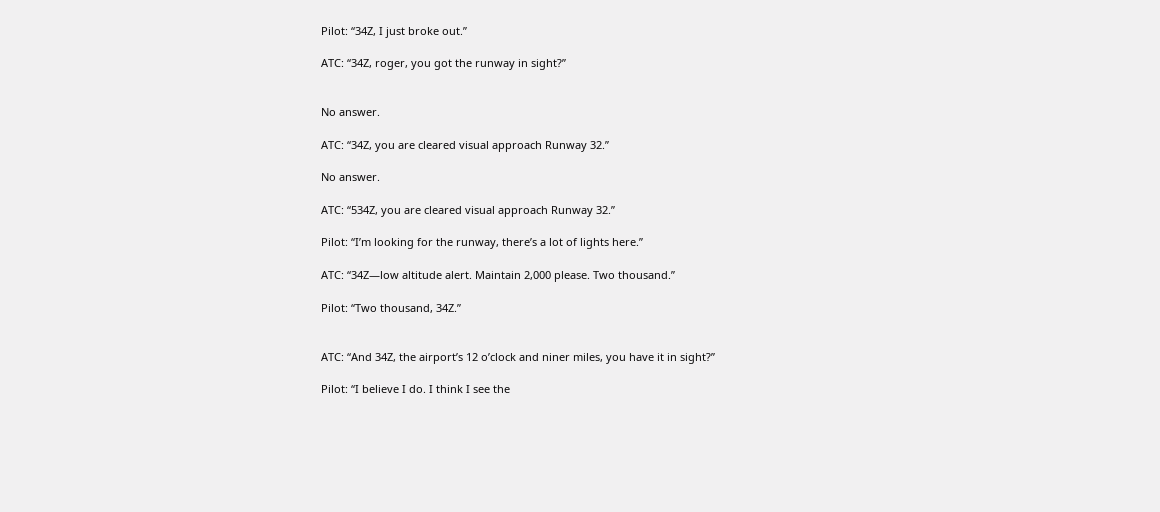Pilot: “34Z, I just broke out.”

ATC: “34Z, roger, you got the runway in sight?”


No answer.

ATC: “34Z, you are cleared visual approach Runway 32.”

No answer.

ATC: “534Z, you are cleared visual approach Runway 32.”

Pilot: “I’m looking for the runway, there’s a lot of lights here.”

ATC: “34Z—low altitude alert. Maintain 2,000 please. Two thousand.”

Pilot: “Two thousand, 34Z.”


ATC: “And 34Z, the airport’s 12 o’clock and niner miles, you have it in sight?”

Pilot: “I believe I do. I think I see the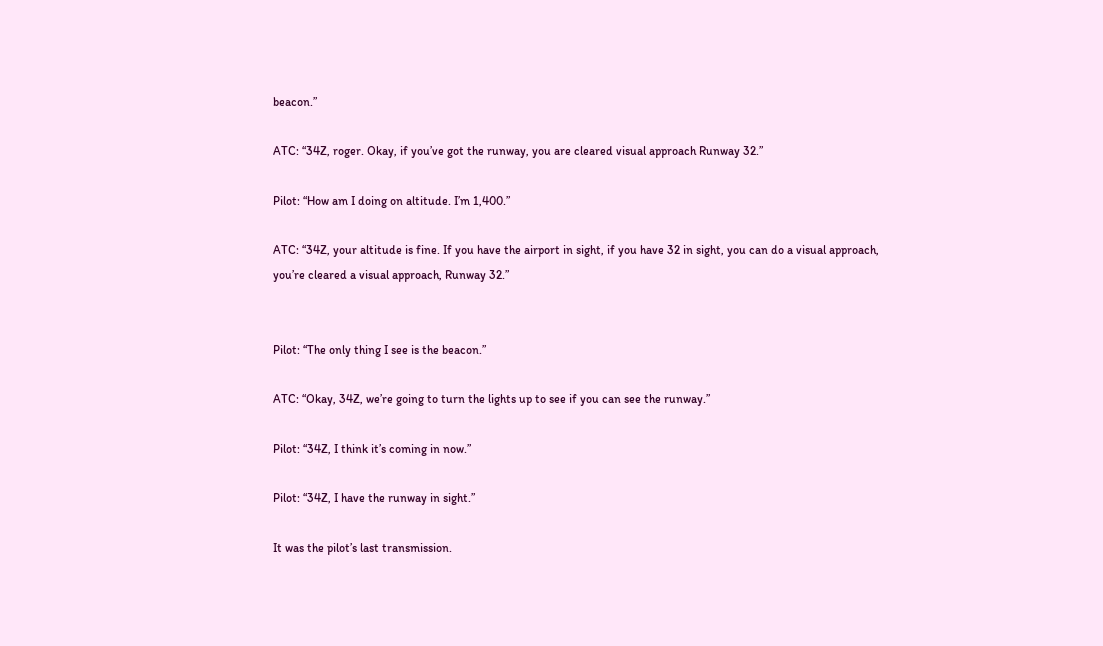beacon.”

ATC: “34Z, roger. Okay, if you’ve got the runway, you are cleared visual approach Runway 32.”

Pilot: “How am I doing on altitude. I’m 1,400.”

ATC: “34Z, your altitude is fine. If you have the airport in sight, if you have 32 in sight, you can do a visual approach, you’re cleared a visual approach, Runway 32.”


Pilot: “The only thing I see is the beacon.”

ATC: “Okay, 34Z, we’re going to turn the lights up to see if you can see the runway.”

Pilot: “34Z, I think it’s coming in now.”

Pilot: “34Z, I have the runway in sight.”

It was the pilot’s last transmission.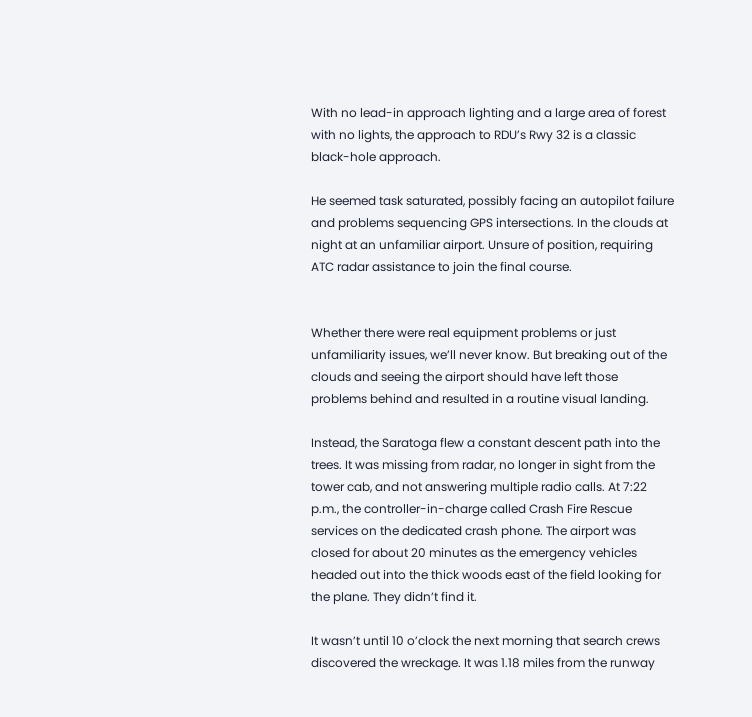With no lead-in approach lighting and a large area of forest with no lights, the approach to RDU’s Rwy 32 is a classic black-hole approach.

He seemed task saturated, possibly facing an autopilot failure and problems sequencing GPS intersections. In the clouds at night at an unfamiliar airport. Unsure of position, requiring ATC radar assistance to join the final course.


Whether there were real equipment problems or just unfamiliarity issues, we’ll never know. But breaking out of the clouds and seeing the airport should have left those problems behind and resulted in a routine visual landing.

Instead, the Saratoga flew a constant descent path into the trees. It was missing from radar, no longer in sight from the tower cab, and not answering multiple radio calls. At 7:22 p.m., the controller-in-charge called Crash Fire Rescue services on the dedicated crash phone. The airport was closed for about 20 minutes as the emergency vehicles headed out into the thick woods east of the field looking for the plane. They didn’t find it.

It wasn’t until 10 o’clock the next morning that search crews discovered the wreckage. It was 1.18 miles from the runway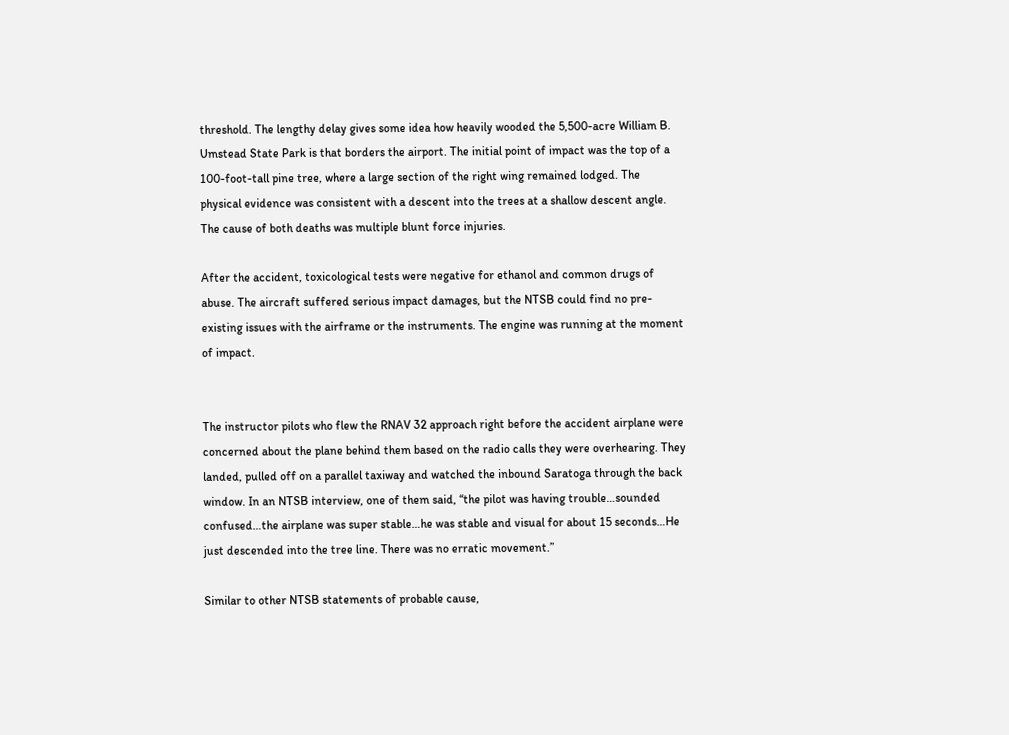threshold. The lengthy delay gives some idea how heavily wooded the 5,500-acre William B. Umstead State Park is that borders the airport. The initial point of impact was the top of a 100-foot-tall pine tree, where a large section of the right wing remained lodged. The physical evidence was consistent with a descent into the trees at a shallow descent angle. The cause of both deaths was multiple blunt force injuries.

After the accident, toxicological tests were negative for ethanol and common drugs of abuse. The aircraft suffered serious impact damages, but the NTSB could find no pre-existing issues with the airframe or the instruments. The engine was running at the moment of impact.


The instructor pilots who flew the RNAV 32 approach right before the accident airplane were concerned about the plane behind them based on the radio calls they were overhearing. They landed, pulled off on a parallel taxiway and watched the inbound Saratoga through the back window. In an NTSB interview, one of them said, “the pilot was having trouble…sounded confused…the airplane was super stable…he was stable and visual for about 15 seconds…He just descended into the tree line. There was no erratic movement.”

Similar to other NTSB statements of probable cause,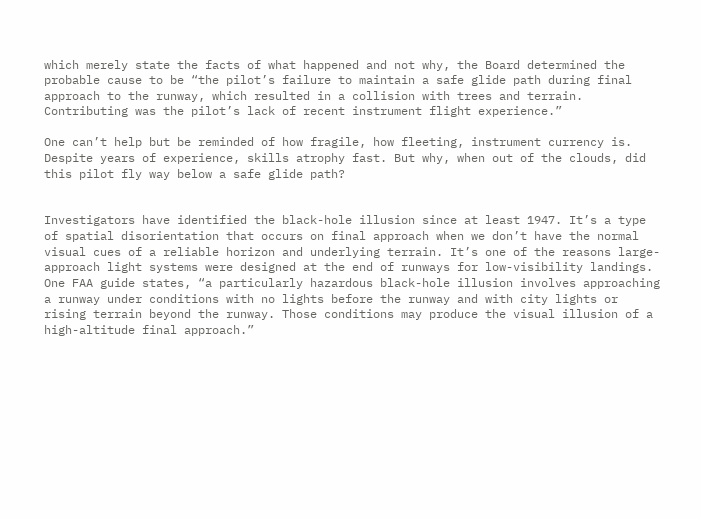which merely state the facts of what happened and not why, the Board determined the probable cause to be “the pilot’s failure to maintain a safe glide path during final approach to the runway, which resulted in a collision with trees and terrain. Contributing was the pilot’s lack of recent instrument flight experience.”

One can’t help but be reminded of how fragile, how fleeting, instrument currency is. Despite years of experience, skills atrophy fast. But why, when out of the clouds, did this pilot fly way below a safe glide path?


Investigators have identified the black-hole illusion since at least 1947. It’s a type of spatial disorientation that occurs on final approach when we don’t have the normal visual cues of a reliable horizon and underlying terrain. It’s one of the reasons large-approach light systems were designed at the end of runways for low-visibility landings. One FAA guide states, “a particularly hazardous black-hole illusion involves approaching a runway under conditions with no lights before the runway and with city lights or rising terrain beyond the runway. Those conditions may produce the visual illusion of a high-altitude final approach.”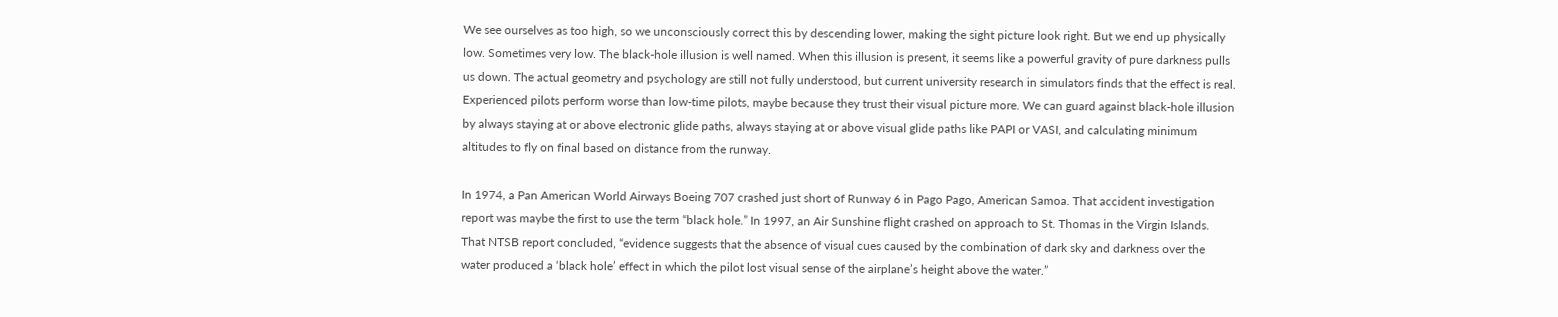We see ourselves as too high, so we unconsciously correct this by descending lower, making the sight picture look right. But we end up physically low. Sometimes very low. The black-hole illusion is well named. When this illusion is present, it seems like a powerful gravity of pure darkness pulls us down. The actual geometry and psychology are still not fully understood, but current university research in simulators finds that the effect is real. Experienced pilots perform worse than low-time pilots, maybe because they trust their visual picture more. We can guard against black-hole illusion by always staying at or above electronic glide paths, always staying at or above visual glide paths like PAPI or VASI, and calculating minimum altitudes to fly on final based on distance from the runway.

In 1974, a Pan American World Airways Boeing 707 crashed just short of Runway 6 in Pago Pago, American Samoa. That accident investigation report was maybe the first to use the term “black hole.” In 1997, an Air Sunshine flight crashed on approach to St. Thomas in the Virgin Islands. That NTSB report concluded, “evidence suggests that the absence of visual cues caused by the combination of dark sky and darkness over the water produced a ‘black hole’ effect in which the pilot lost visual sense of the airplane’s height above the water.”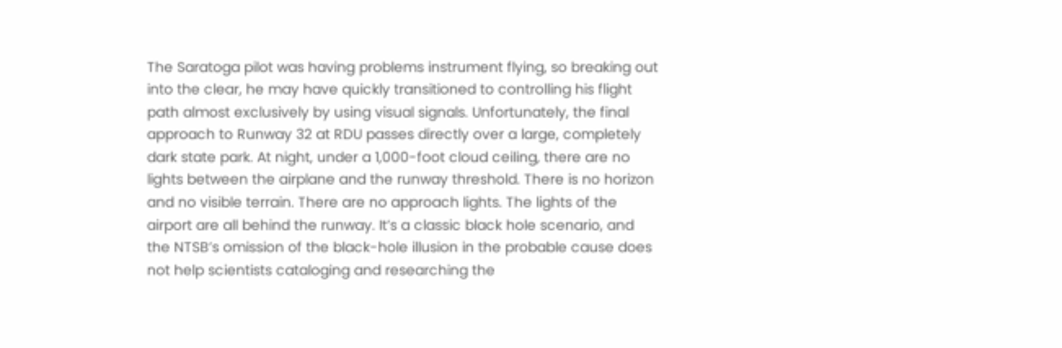The Saratoga pilot was having problems instrument flying, so breaking out into the clear, he may have quickly transitioned to controlling his flight path almost exclusively by using visual signals. Unfortunately, the final approach to Runway 32 at RDU passes directly over a large, completely dark state park. At night, under a 1,000-foot cloud ceiling, there are no lights between the airplane and the runway threshold. There is no horizon and no visible terrain. There are no approach lights. The lights of the airport are all behind the runway. It’s a classic black hole scenario, and the NTSB’s omission of the black-hole illusion in the probable cause does not help scientists cataloging and researching the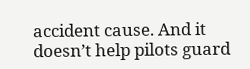accident cause. And it doesn’t help pilots guard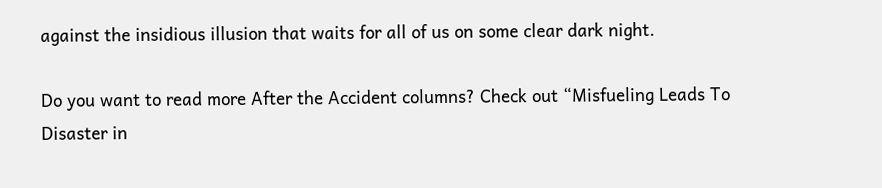against the insidious illusion that waits for all of us on some clear dark night.

Do you want to read more After the Accident columns? Check out “Misfueling Leads To Disaster in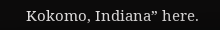Kokomo, Indiana” here.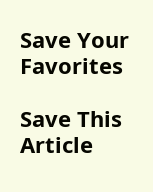Save Your Favorites

Save This Article